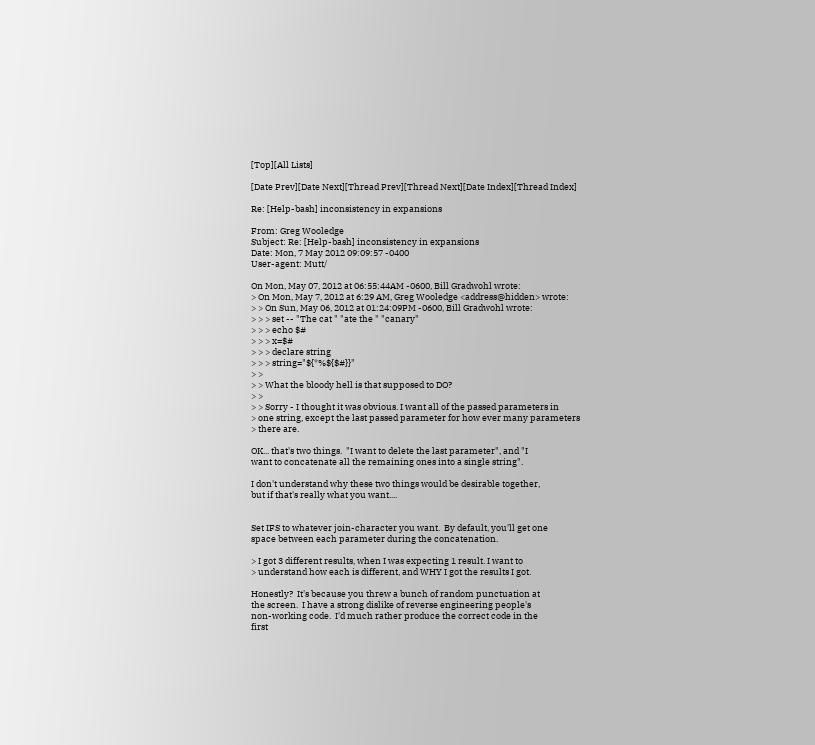[Top][All Lists]

[Date Prev][Date Next][Thread Prev][Thread Next][Date Index][Thread Index]

Re: [Help-bash] inconsistency in expansions

From: Greg Wooledge
Subject: Re: [Help-bash] inconsistency in expansions
Date: Mon, 7 May 2012 09:09:57 -0400
User-agent: Mutt/

On Mon, May 07, 2012 at 06:55:44AM -0600, Bill Gradwohl wrote:
> On Mon, May 7, 2012 at 6:29 AM, Greg Wooledge <address@hidden> wrote:
> > On Sun, May 06, 2012 at 01:24:09PM -0600, Bill Gradwohl wrote:
> > > set -- "The cat " "ate the " "canary"
> > > echo $#
> > > x=$#
> > > declare string
> > > string="${*%${$#}}"
> >
> > What the bloody hell is that supposed to DO?
> >
> > Sorry - I thought it was obvious. I want all of the passed parameters in
> one string, except the last passed parameter for how ever many parameters
> there are.

OK... that's two things.  "I want to delete the last parameter", and "I
want to concatenate all the remaining ones into a single string".

I don't understand why these two things would be desirable together,
but if that's really what you want....


Set IFS to whatever join-character you want.  By default, you'll get one
space between each parameter during the concatenation.

> I got 3 different results, when I was expecting 1 result. I want to
> understand how each is different, and WHY I got the results I got.

Honestly?  It's because you threw a bunch of random punctuation at
the screen.  I have a strong dislike of reverse engineering people's
non-working code.  I'd much rather produce the correct code in the
first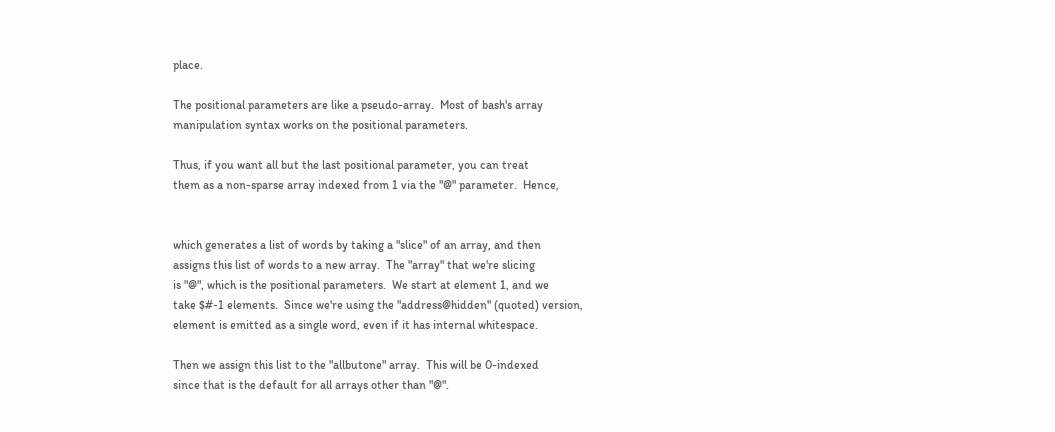place.

The positional parameters are like a pseudo-array.  Most of bash's array
manipulation syntax works on the positional parameters.

Thus, if you want all but the last positional parameter, you can treat
them as a non-sparse array indexed from 1 via the "@" parameter.  Hence,


which generates a list of words by taking a "slice" of an array, and then
assigns this list of words to a new array.  The "array" that we're slicing
is "@", which is the positional parameters.  We start at element 1, and we
take $#-1 elements.  Since we're using the "address@hidden" (quoted) version,
element is emitted as a single word, even if it has internal whitespace.

Then we assign this list to the "allbutone" array.  This will be 0-indexed
since that is the default for all arrays other than "@".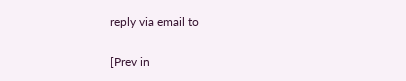reply via email to

[Prev in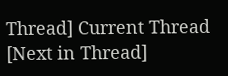Thread] Current Thread [Next in Thread]